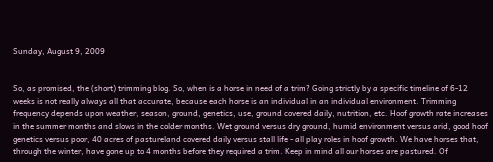Sunday, August 9, 2009


So, as promised, the (short) trimming blog. So, when is a horse in need of a trim? Going strictly by a specific timeline of 6-12 weeks is not really always all that accurate, because each horse is an individual in an individual environment. Trimming frequency depends upon weather, season, ground, genetics, use, ground covered daily, nutrition, etc. Hoof growth rate increases in the summer months and slows in the colder months. Wet ground versus dry ground, humid environment versus arid, good hoof genetics versus poor, 40 acres of pastureland covered daily versus stall life - all play roles in hoof growth. We have horses that, through the winter, have gone up to 4 months before they required a trim. Keep in mind all our horses are pastured. Of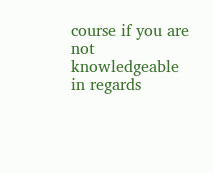course if you are not knowledgeable in regards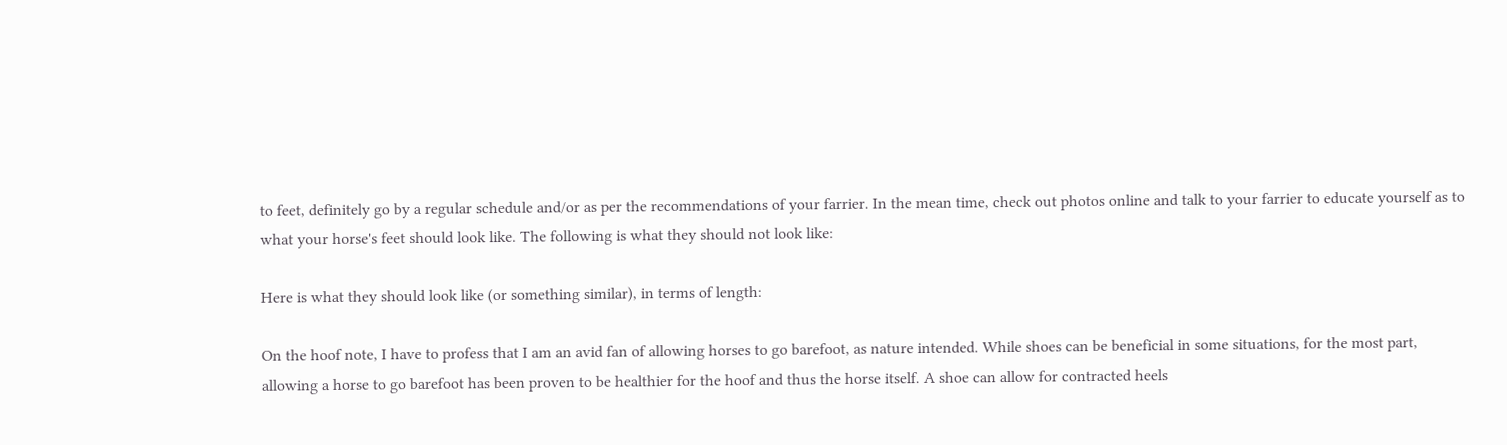to feet, definitely go by a regular schedule and/or as per the recommendations of your farrier. In the mean time, check out photos online and talk to your farrier to educate yourself as to what your horse's feet should look like. The following is what they should not look like:

Here is what they should look like (or something similar), in terms of length:

On the hoof note, I have to profess that I am an avid fan of allowing horses to go barefoot, as nature intended. While shoes can be beneficial in some situations, for the most part, allowing a horse to go barefoot has been proven to be healthier for the hoof and thus the horse itself. A shoe can allow for contracted heels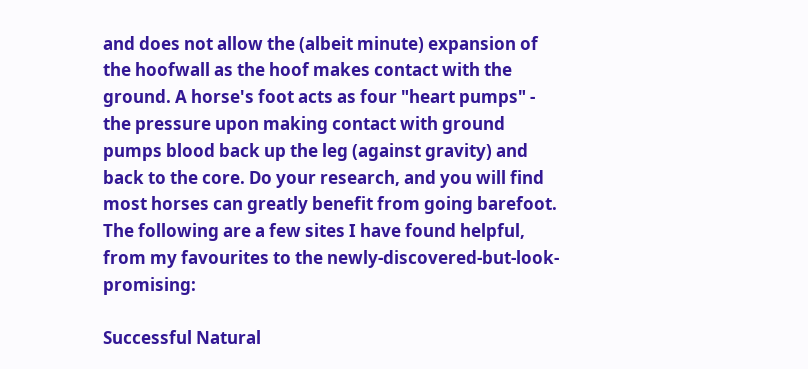and does not allow the (albeit minute) expansion of the hoofwall as the hoof makes contact with the ground. A horse's foot acts as four "heart pumps" - the pressure upon making contact with ground pumps blood back up the leg (against gravity) and back to the core. Do your research, and you will find most horses can greatly benefit from going barefoot. The following are a few sites I have found helpful, from my favourites to the newly-discovered-but-look-promising:

Successful Natural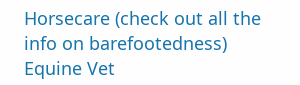Horsecare (check out all the info on barefootedness)
Equine Vet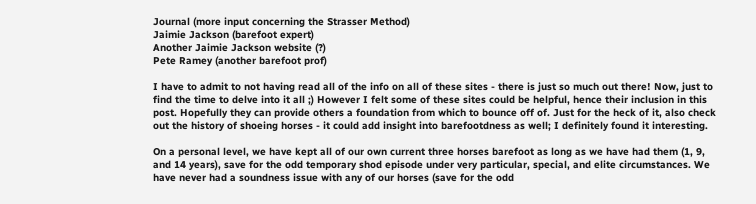Journal (more input concerning the Strasser Method)
Jaimie Jackson (barefoot expert)
Another Jaimie Jackson website (?)
Pete Ramey (another barefoot prof)

I have to admit to not having read all of the info on all of these sites - there is just so much out there! Now, just to find the time to delve into it all ;) However I felt some of these sites could be helpful, hence their inclusion in this post. Hopefully they can provide others a foundation from which to bounce off of. Just for the heck of it, also check out the history of shoeing horses - it could add insight into barefootdness as well; I definitely found it interesting.

On a personal level, we have kept all of our own current three horses barefoot as long as we have had them (1, 9, and 14 years), save for the odd temporary shod episode under very particular, special, and elite circumstances. We have never had a soundness issue with any of our horses (save for the odd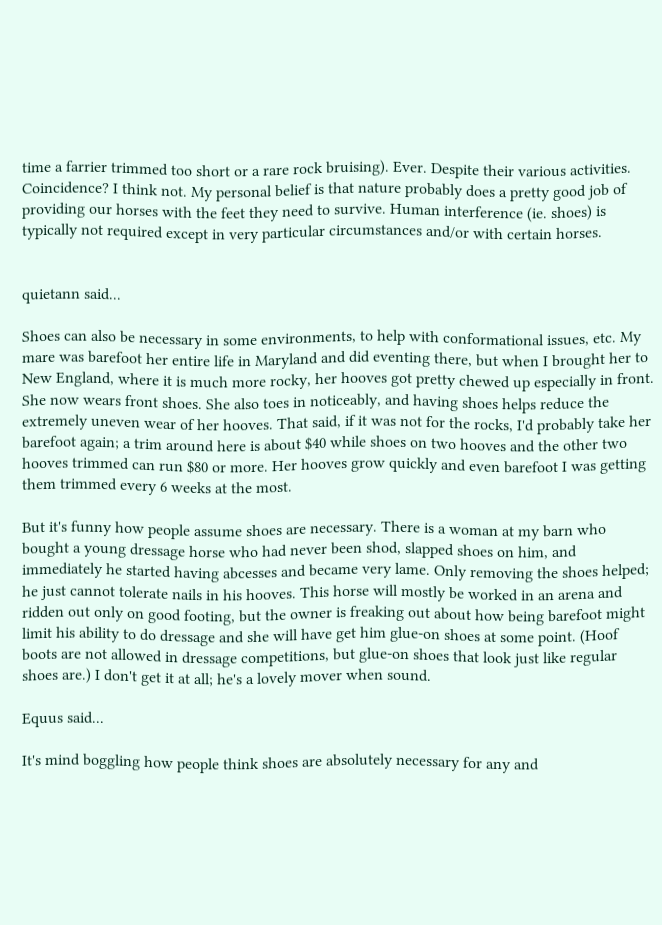time a farrier trimmed too short or a rare rock bruising). Ever. Despite their various activities. Coincidence? I think not. My personal belief is that nature probably does a pretty good job of providing our horses with the feet they need to survive. Human interference (ie. shoes) is typically not required except in very particular circumstances and/or with certain horses.


quietann said...

Shoes can also be necessary in some environments, to help with conformational issues, etc. My mare was barefoot her entire life in Maryland and did eventing there, but when I brought her to New England, where it is much more rocky, her hooves got pretty chewed up especially in front. She now wears front shoes. She also toes in noticeably, and having shoes helps reduce the extremely uneven wear of her hooves. That said, if it was not for the rocks, I'd probably take her barefoot again; a trim around here is about $40 while shoes on two hooves and the other two hooves trimmed can run $80 or more. Her hooves grow quickly and even barefoot I was getting them trimmed every 6 weeks at the most.

But it's funny how people assume shoes are necessary. There is a woman at my barn who bought a young dressage horse who had never been shod, slapped shoes on him, and immediately he started having abcesses and became very lame. Only removing the shoes helped; he just cannot tolerate nails in his hooves. This horse will mostly be worked in an arena and ridden out only on good footing, but the owner is freaking out about how being barefoot might limit his ability to do dressage and she will have get him glue-on shoes at some point. (Hoof boots are not allowed in dressage competitions, but glue-on shoes that look just like regular shoes are.) I don't get it at all; he's a lovely mover when sound.

Equus said...

It's mind boggling how people think shoes are absolutely necessary for any and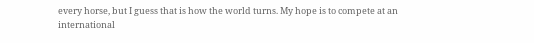every horse, but I guess that is how the world turns. My hope is to compete at an international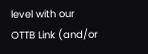level with our OTTB Link (and/or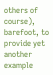others of course), barefoot, to provide yet another example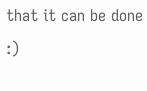that it can be done :)